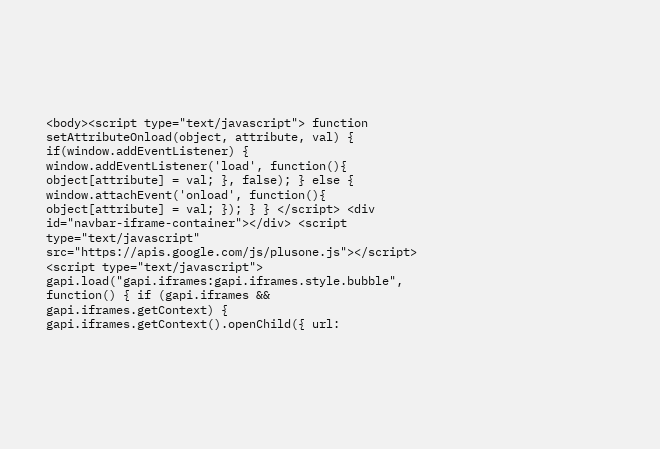<body><script type="text/javascript"> function setAttributeOnload(object, attribute, val) { if(window.addEventListener) { window.addEventListener('load', function(){ object[attribute] = val; }, false); } else { window.attachEvent('onload', function(){ object[attribute] = val; }); } } </script> <div id="navbar-iframe-container"></div> <script type="text/javascript" src="https://apis.google.com/js/plusone.js"></script> <script type="text/javascript"> gapi.load("gapi.iframes:gapi.iframes.style.bubble", function() { if (gapi.iframes && gapi.iframes.getContext) { gapi.iframes.getContext().openChild({ url: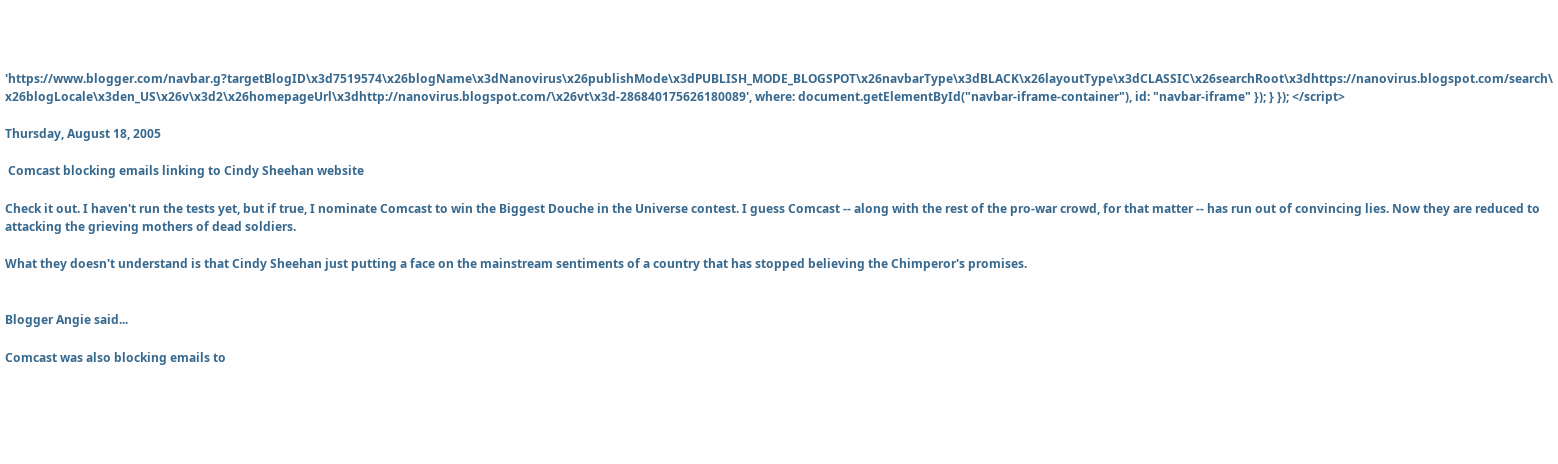'https://www.blogger.com/navbar.g?targetBlogID\x3d7519574\x26blogName\x3dNanovirus\x26publishMode\x3dPUBLISH_MODE_BLOGSPOT\x26navbarType\x3dBLACK\x26layoutType\x3dCLASSIC\x26searchRoot\x3dhttps://nanovirus.blogspot.com/search\x26blogLocale\x3den_US\x26v\x3d2\x26homepageUrl\x3dhttp://nanovirus.blogspot.com/\x26vt\x3d-286840175626180089', where: document.getElementById("navbar-iframe-container"), id: "navbar-iframe" }); } }); </script>

Thursday, August 18, 2005

 Comcast blocking emails linking to Cindy Sheehan website

Check it out. I haven't run the tests yet, but if true, I nominate Comcast to win the Biggest Douche in the Universe contest. I guess Comcast -- along with the rest of the pro-war crowd, for that matter -- has run out of convincing lies. Now they are reduced to attacking the grieving mothers of dead soldiers.

What they doesn't understand is that Cindy Sheehan just putting a face on the mainstream sentiments of a country that has stopped believing the Chimperor's promises.


Blogger Angie said...

Comcast was also blocking emails to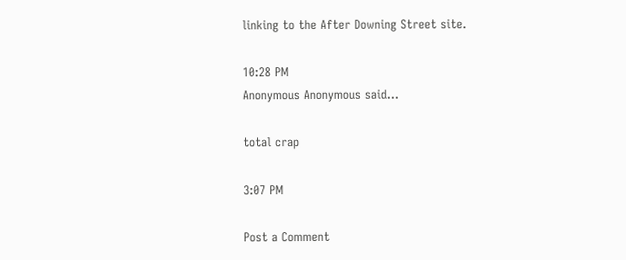linking to the After Downing Street site.

10:28 PM
Anonymous Anonymous said...

total crap

3:07 PM

Post a Comment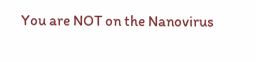You are NOT on the Nanovirus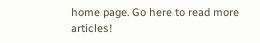home page. Go here to read more articles!